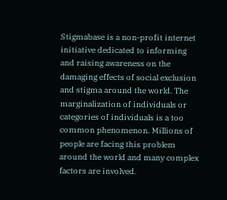Stigmabase is a non-profit internet initiative dedicated to informing and raising awareness on the damaging effects of social exclusion and stigma around the world. The marginalization of individuals or categories of individuals is a too common phenomenon. Millions of people are facing this problem around the world and many complex factors are involved.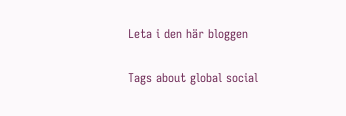Leta i den här bloggen

Tags about global social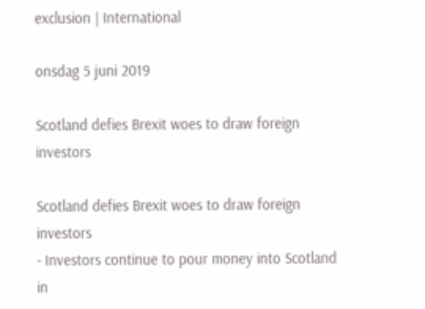exclusion | International

onsdag 5 juni 2019

Scotland defies Brexit woes to draw foreign investors

Scotland defies Brexit woes to draw foreign investors
- Investors continue to pour money into Scotland in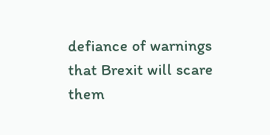defiance of warnings that Brexit will scare them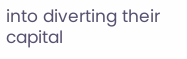into diverting their capital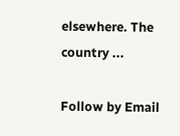elsewhere. The country ...

Follow by Email